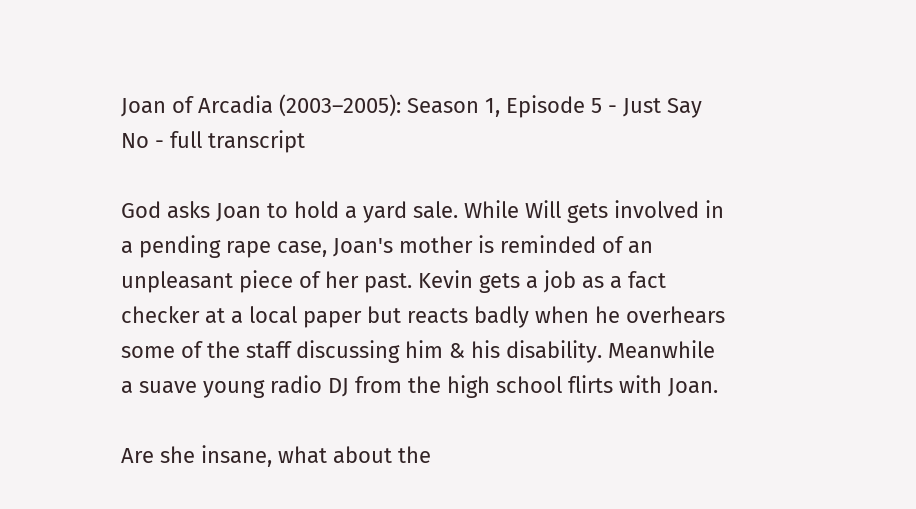Joan of Arcadia (2003–2005): Season 1, Episode 5 - Just Say No - full transcript

God asks Joan to hold a yard sale. While Will gets involved in a pending rape case, Joan's mother is reminded of an unpleasant piece of her past. Kevin gets a job as a fact checker at a local paper but reacts badly when he overhears some of the staff discussing him & his disability. Meanwhile a suave young radio DJ from the high school flirts with Joan.

Are she insane, what about the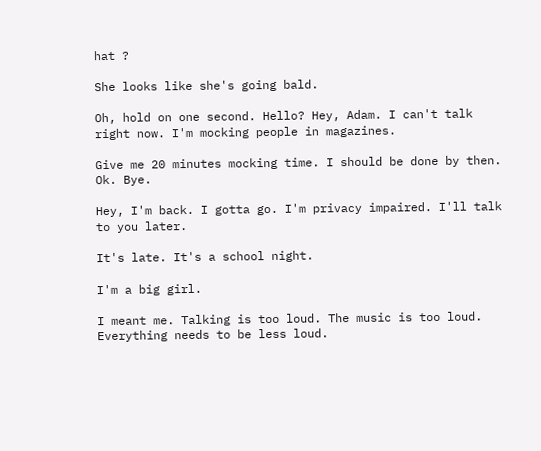hat ?

She looks like she's going bald.

Oh, hold on one second. Hello? Hey, Adam. I can't talk right now. I'm mocking people in magazines.

Give me 20 minutes mocking time. I should be done by then. Ok. Bye.

Hey, I'm back. I gotta go. I'm privacy impaired. I'll talk to you later.

It's late. It's a school night.

I'm a big girl.

I meant me. Talking is too loud. The music is too loud. Everything needs to be less loud.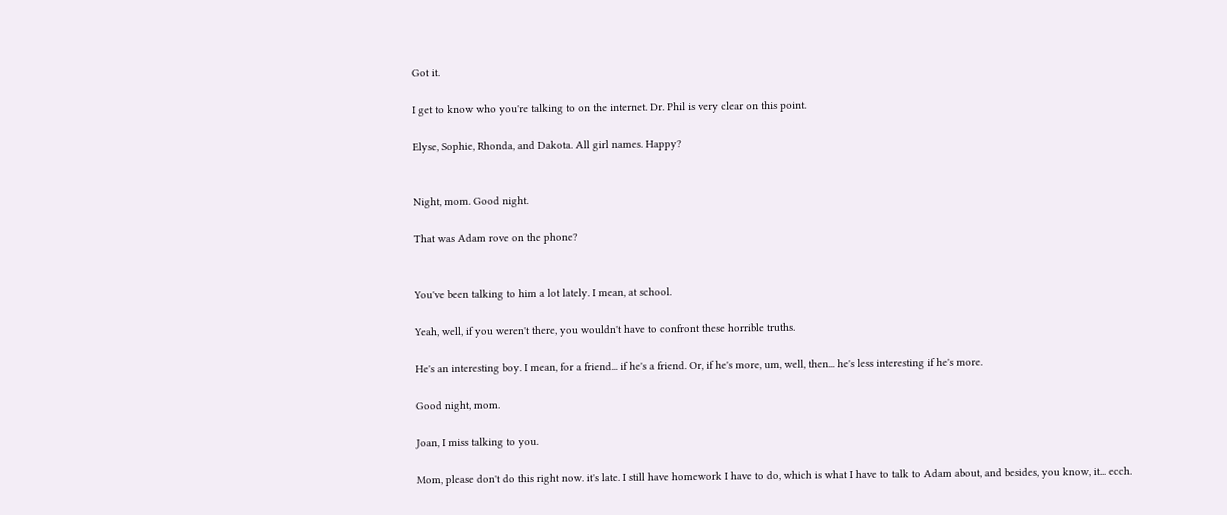Got it.

I get to know who you're talking to on the internet. Dr. Phil is very clear on this point.

Elyse, Sophie, Rhonda, and Dakota. All girl names. Happy?


Night, mom. Good night.

That was Adam rove on the phone?


You've been talking to him a lot lately. I mean, at school.

Yeah, well, if you weren't there, you wouldn't have to confront these horrible truths.

He's an interesting boy. I mean, for a friend... if he's a friend. Or, if he's more, um, well, then... he's less interesting if he's more.

Good night, mom.

Joan, I miss talking to you.

Mom, please don't do this right now. it's late. I still have homework I have to do, which is what I have to talk to Adam about, and besides, you know, it... ecch.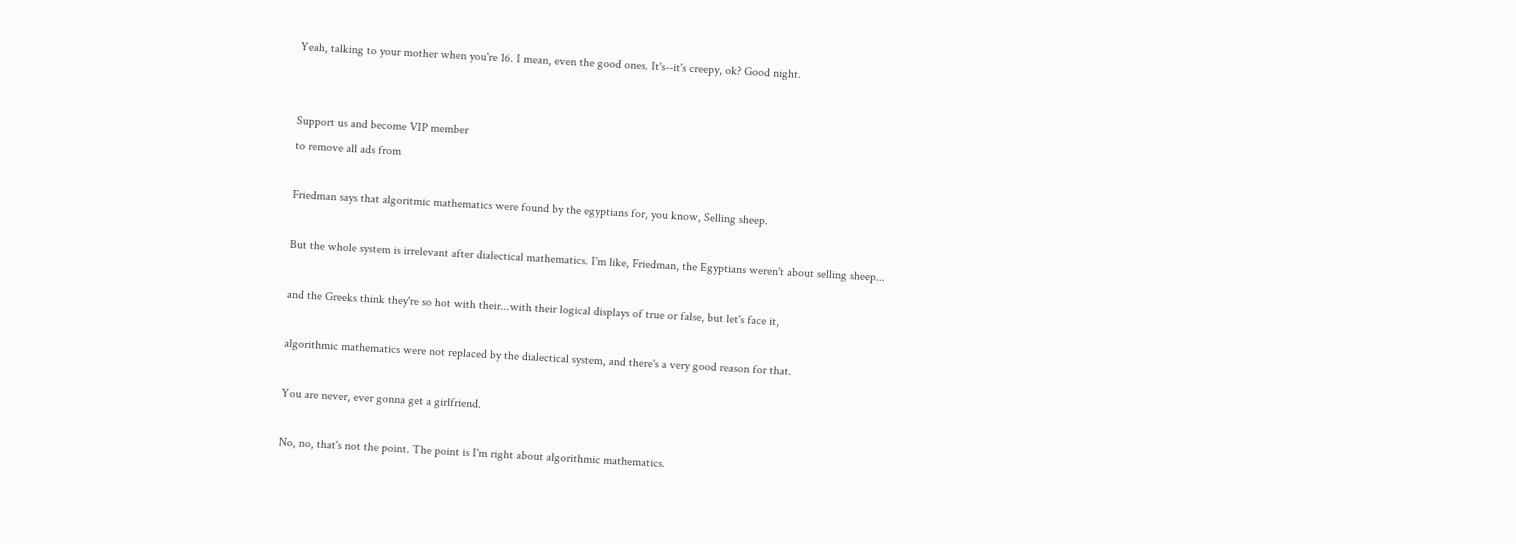Yeah, talking to your mother when you're 16. I mean, even the good ones. It's--it's creepy, ok? Good night.


Support us and become VIP member
to remove all ads from

Friedman says that algoritmic mathematics were found by the egyptians for, you know, Selling sheep.

But the whole system is irrelevant after dialectical mathematics. I'm like, Friedman, the Egyptians weren't about selling sheep...

and the Greeks think they're so hot with their...with their logical displays of true or false, but let's face it,

algorithmic mathematics were not replaced by the dialectical system, and there's a very good reason for that.

You are never, ever gonna get a girlfriend.

No, no, that's not the point. The point is I'm right about algorithmic mathematics.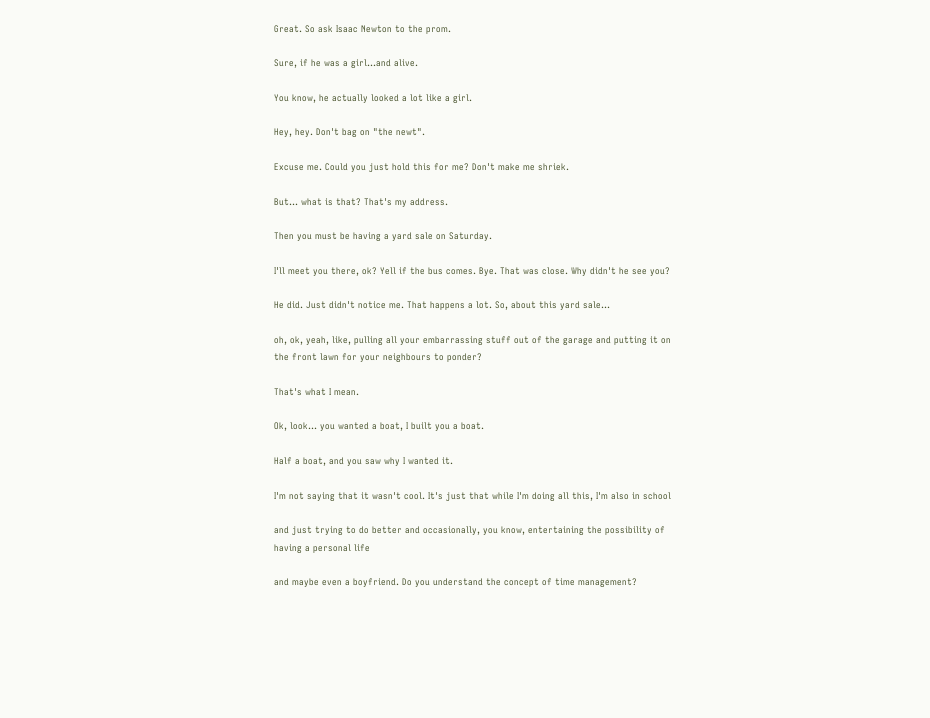Great. So ask Isaac Newton to the prom.

Sure, if he was a girl...and alive.

You know, he actually looked a lot like a girl.

Hey, hey. Don't bag on "the newt".

Excuse me. Could you just hold this for me? Don't make me shriek.

But... what is that? That's my address.

Then you must be having a yard sale on Saturday.

I'll meet you there, ok? Yell if the bus comes. Bye. That was close. Why didn't he see you?

He did. Just didn't notice me. That happens a lot. So, about this yard sale...

oh, ok, yeah, like, pulling all your embarrassing stuff out of the garage and putting it on the front lawn for your neighbours to ponder?

That's what I mean.

Ok, look... you wanted a boat, I built you a boat.

Half a boat, and you saw why I wanted it.

I'm not saying that it wasn't cool. It's just that while I'm doing all this, I'm also in school

and just trying to do better and occasionally, you know, entertaining the possibility of having a personal life

and maybe even a boyfriend. Do you understand the concept of time management?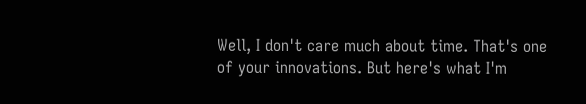Well, I don't care much about time. That's one of your innovations. But here's what I'm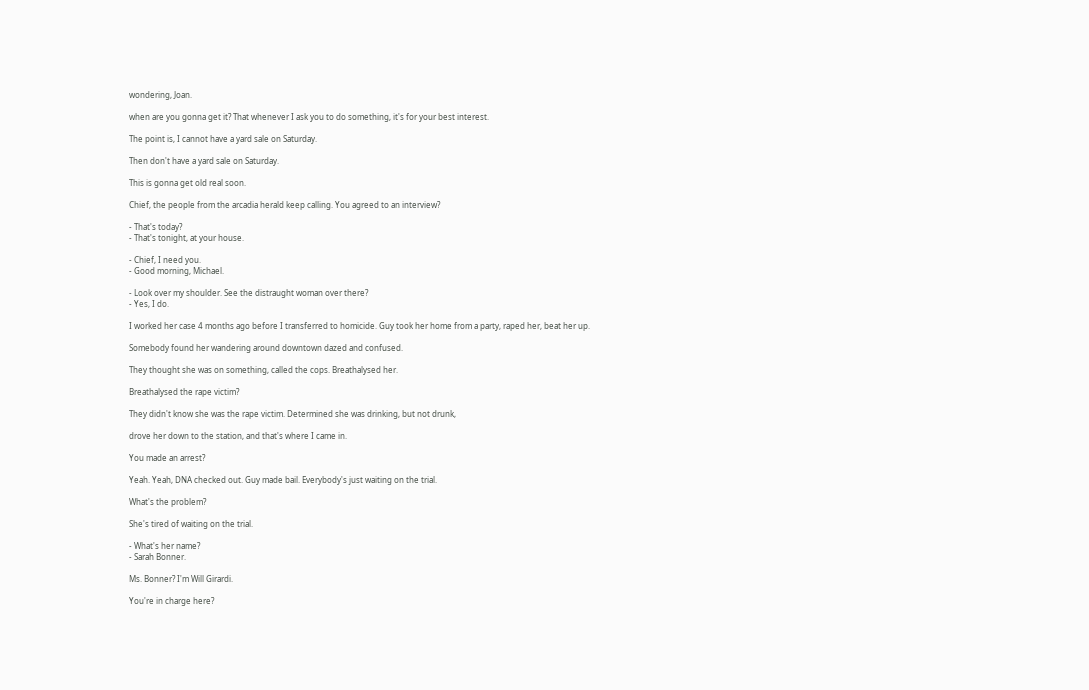wondering, Joan.

when are you gonna get it? That whenever I ask you to do something, it's for your best interest.

The point is, I cannot have a yard sale on Saturday.

Then don't have a yard sale on Saturday.

This is gonna get old real soon.

Chief, the people from the arcadia herald keep calling. You agreed to an interview?

- That's today?
- That's tonight, at your house.

- Chief, I need you.
- Good morning, Michael.

- Look over my shoulder. See the distraught woman over there?
- Yes, I do.

I worked her case 4 months ago before I transferred to homicide. Guy took her home from a party, raped her, beat her up.

Somebody found her wandering around downtown dazed and confused.

They thought she was on something, called the cops. Breathalysed her.

Breathalysed the rape victim?

They didn't know she was the rape victim. Determined she was drinking, but not drunk,

drove her down to the station, and that's where I came in.

You made an arrest?

Yeah. Yeah, DNA checked out. Guy made bail. Everybody's just waiting on the trial.

What's the problem?

She's tired of waiting on the trial.

- What's her name?
- Sarah Bonner.

Ms. Bonner? I'm Will Girardi.

You're in charge here?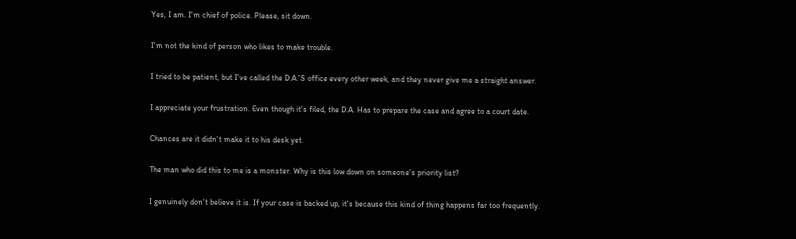Yes, I am. I'm chief of police. Please, sit down.

I'm not the kind of person who likes to make trouble.

I tried to be patient, but I've called the D.A.'S office every other week, and they never give me a straight answer.

I appreciate your frustration. Even though it's filed, the D.A. Has to prepare the case and agree to a court date.

Chances are it didn't make it to his desk yet.

The man who did this to me is a monster. Why is this low down on someone's priority list?

I genuinely don't believe it is. If your case is backed up, it's because this kind of thing happens far too frequently.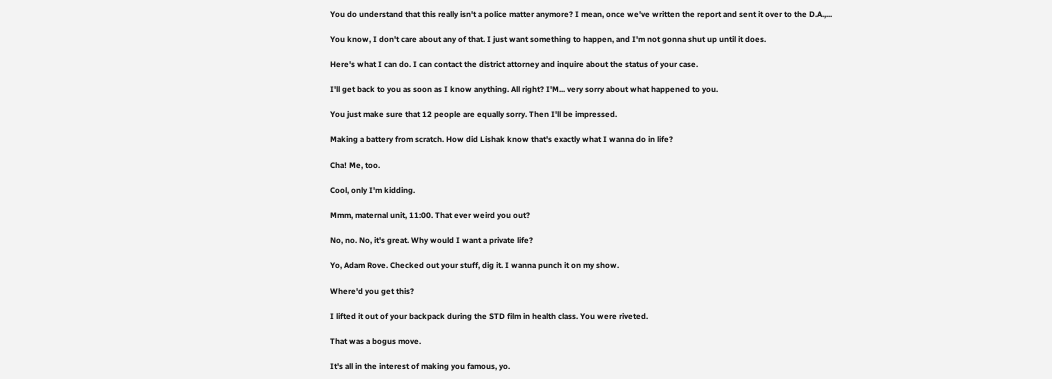You do understand that this really isn't a police matter anymore? I mean, once we've written the report and sent it over to the D.A.,...

You know, I don't care about any of that. I just want something to happen, and I'm not gonna shut up until it does.

Here's what I can do. I can contact the district attorney and inquire about the status of your case.

I'll get back to you as soon as I know anything. All right? I'M... very sorry about what happened to you.

You just make sure that 12 people are equally sorry. Then I'll be impressed.

Making a battery from scratch. How did Lishak know that's exactly what I wanna do in life?

Cha! Me, too.

Cool, only I'm kidding.

Mmm, maternal unit, 11:00. That ever weird you out?

No, no. No, it's great. Why would I want a private life?

Yo, Adam Rove. Checked out your stuff, dig it. I wanna punch it on my show.

Where'd you get this?

I lifted it out of your backpack during the STD film in health class. You were riveted.

That was a bogus move.

It's all in the interest of making you famous, yo.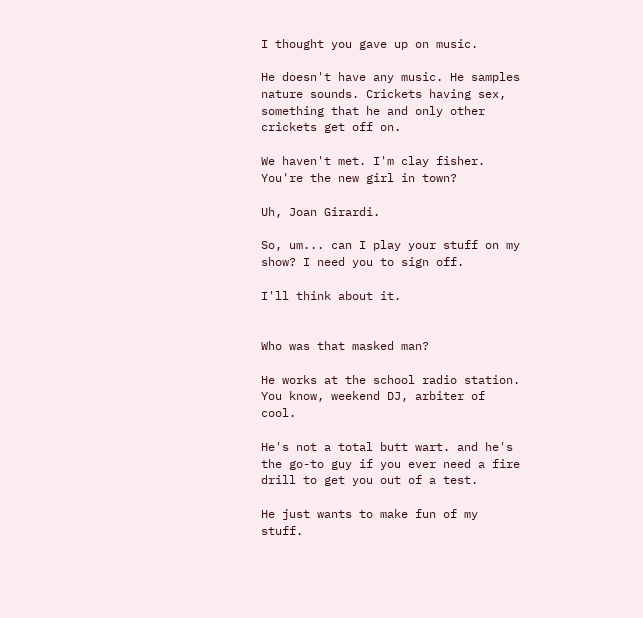I thought you gave up on music.

He doesn't have any music. He samples nature sounds. Crickets having sex, something that he and only other crickets get off on.

We haven't met. I'm clay fisher. You're the new girl in town?

Uh, Joan Girardi.

So, um... can I play your stuff on my show? I need you to sign off.

I'll think about it.


Who was that masked man?

He works at the school radio station. You know, weekend DJ, arbiter of cool.

He's not a total butt wart. and he's the go-to guy if you ever need a fire drill to get you out of a test.

He just wants to make fun of my stuff.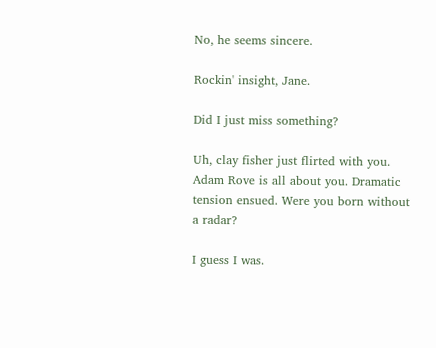No, he seems sincere.

Rockin' insight, Jane.

Did I just miss something?

Uh, clay fisher just flirted with you. Adam Rove is all about you. Dramatic tension ensued. Were you born without a radar?

I guess I was.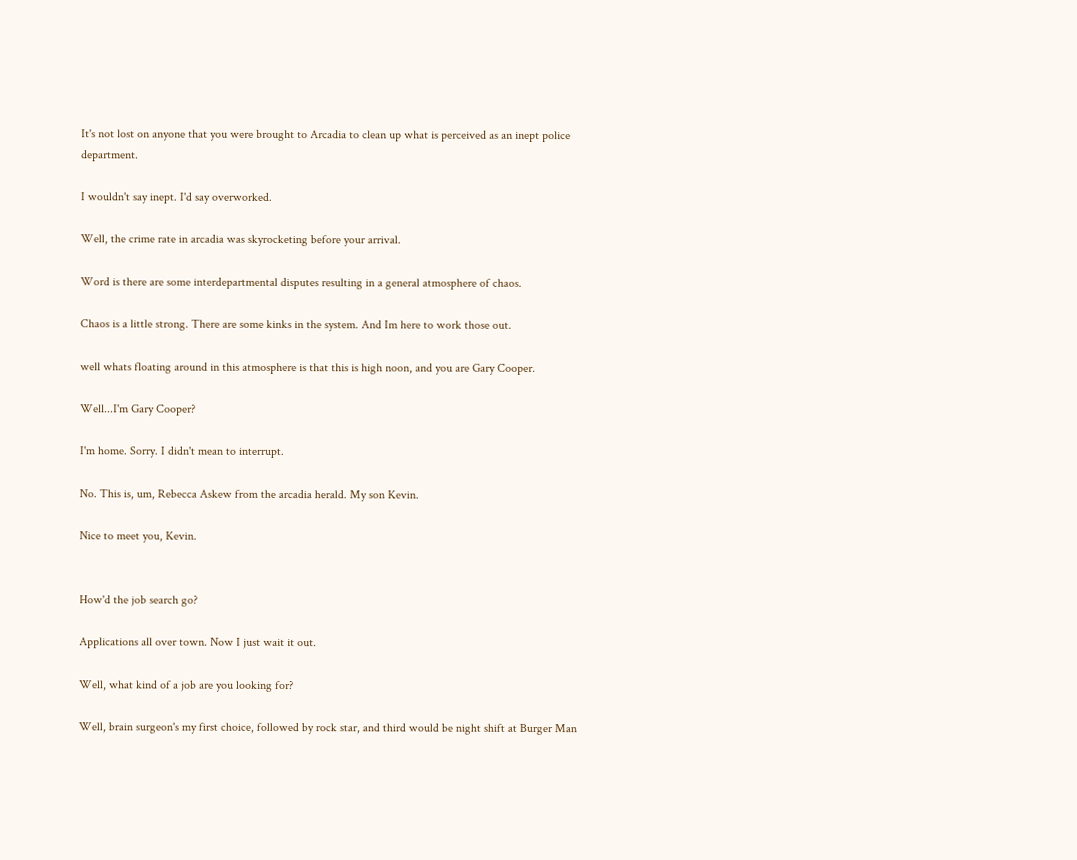It's not lost on anyone that you were brought to Arcadia to clean up what is perceived as an inept police department.

I wouldn't say inept. I'd say overworked.

Well, the crime rate in arcadia was skyrocketing before your arrival.

Word is there are some interdepartmental disputes resulting in a general atmosphere of chaos.

Chaos is a little strong. There are some kinks in the system. And Im here to work those out.

well whats floating around in this atmosphere is that this is high noon, and you are Gary Cooper.

Well...I'm Gary Cooper?

I'm home. Sorry. I didn't mean to interrupt.

No. This is, um, Rebecca Askew from the arcadia herald. My son Kevin.

Nice to meet you, Kevin.


How'd the job search go?

Applications all over town. Now I just wait it out.

Well, what kind of a job are you looking for?

Well, brain surgeon's my first choice, followed by rock star, and third would be night shift at Burger Man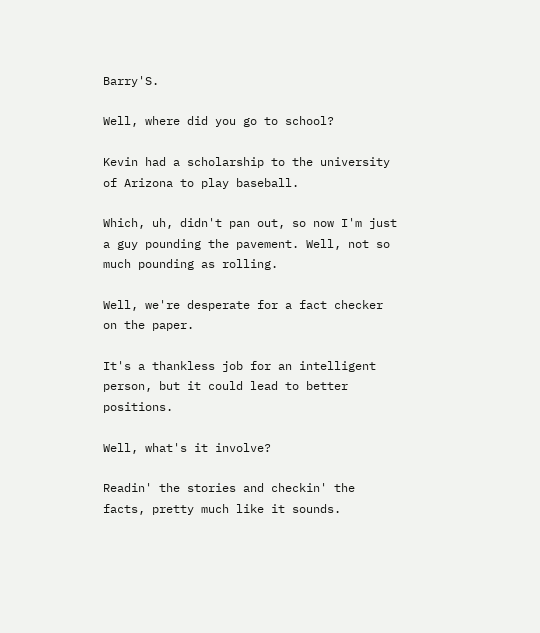Barry'S.

Well, where did you go to school?

Kevin had a scholarship to the university of Arizona to play baseball.

Which, uh, didn't pan out, so now I'm just a guy pounding the pavement. Well, not so much pounding as rolling.

Well, we're desperate for a fact checker on the paper.

It's a thankless job for an intelligent person, but it could lead to better positions.

Well, what's it involve?

Readin' the stories and checkin' the facts, pretty much like it sounds.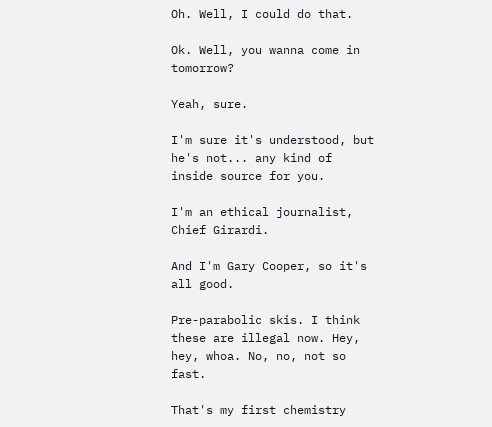Oh. Well, I could do that.

Ok. Well, you wanna come in tomorrow?

Yeah, sure.

I'm sure it's understood, but he's not... any kind of inside source for you.

I'm an ethical journalist, Chief Girardi.

And I'm Gary Cooper, so it's all good.

Pre-parabolic skis. I think these are illegal now. Hey, hey, whoa. No, no, not so fast.

That's my first chemistry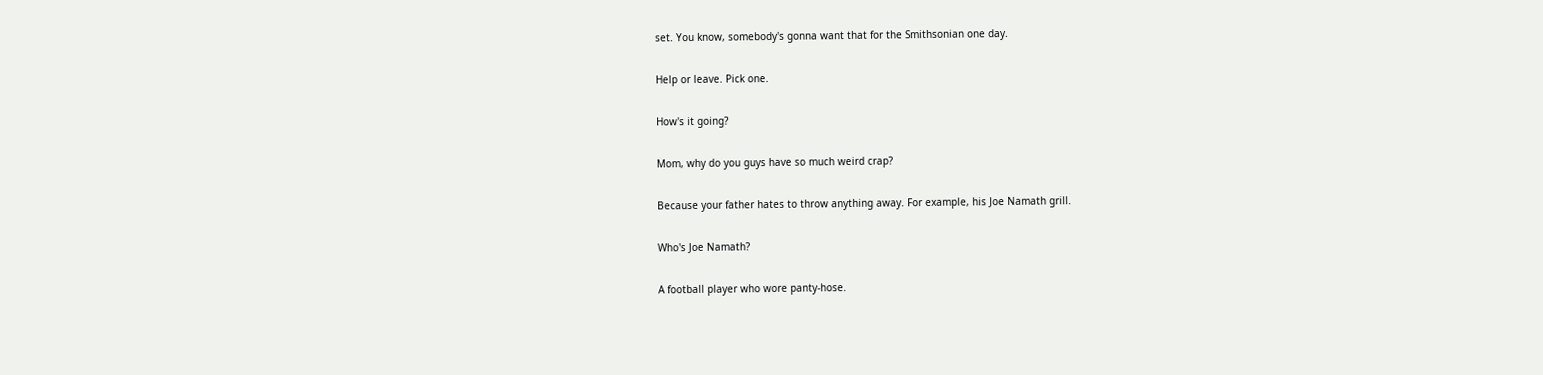set. You know, somebody's gonna want that for the Smithsonian one day.

Help or leave. Pick one.

How's it going?

Mom, why do you guys have so much weird crap?

Because your father hates to throw anything away. For example, his Joe Namath grill.

Who's Joe Namath?

A football player who wore panty-hose.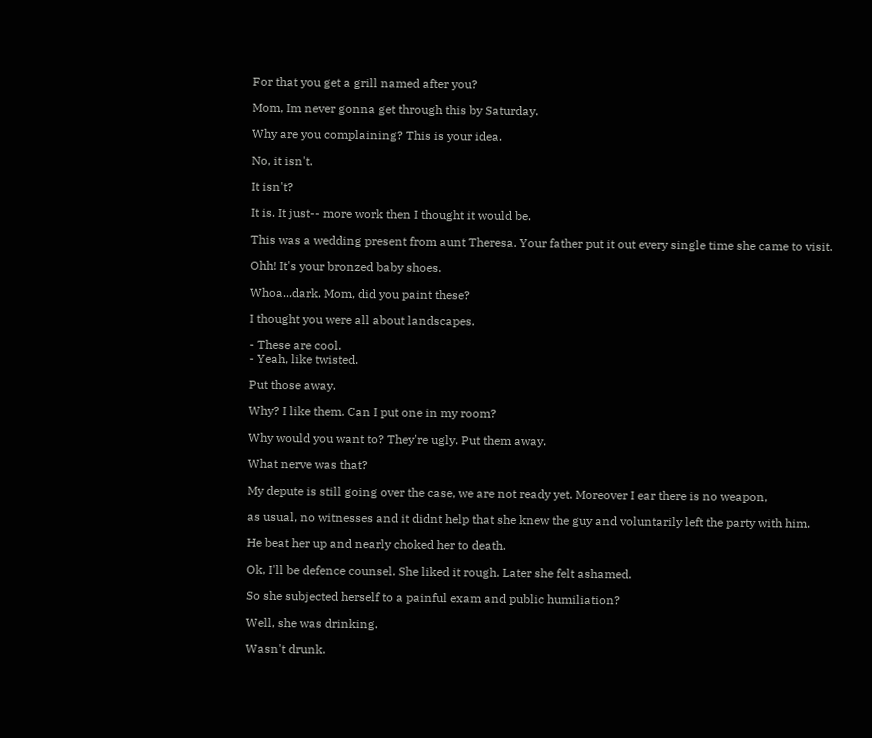For that you get a grill named after you?

Mom, Im never gonna get through this by Saturday.

Why are you complaining? This is your idea.

No, it isn't.

It isn't?

It is. It just-- more work then I thought it would be.

This was a wedding present from aunt Theresa. Your father put it out every single time she came to visit.

Ohh! It's your bronzed baby shoes.

Whoa...dark. Mom, did you paint these?

I thought you were all about landscapes.

- These are cool.
- Yeah, like twisted.

Put those away.

Why? I like them. Can I put one in my room?

Why would you want to? They're ugly. Put them away.

What nerve was that?

My depute is still going over the case, we are not ready yet. Moreover I ear there is no weapon,

as usual, no witnesses and it didnt help that she knew the guy and voluntarily left the party with him.

He beat her up and nearly choked her to death.

Ok, I'll be defence counsel. She liked it rough. Later she felt ashamed.

So she subjected herself to a painful exam and public humiliation?

Well, she was drinking.

Wasn't drunk.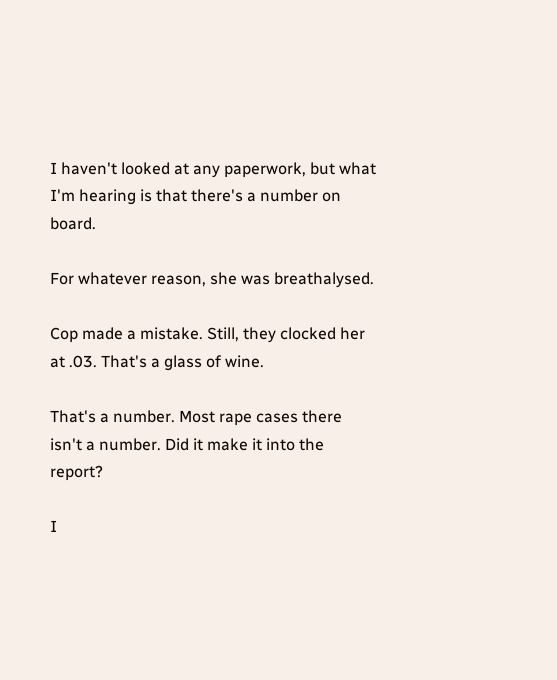I haven't looked at any paperwork, but what I'm hearing is that there's a number on board.

For whatever reason, she was breathalysed.

Cop made a mistake. Still, they clocked her at .03. That's a glass of wine.

That's a number. Most rape cases there isn't a number. Did it make it into the report?

I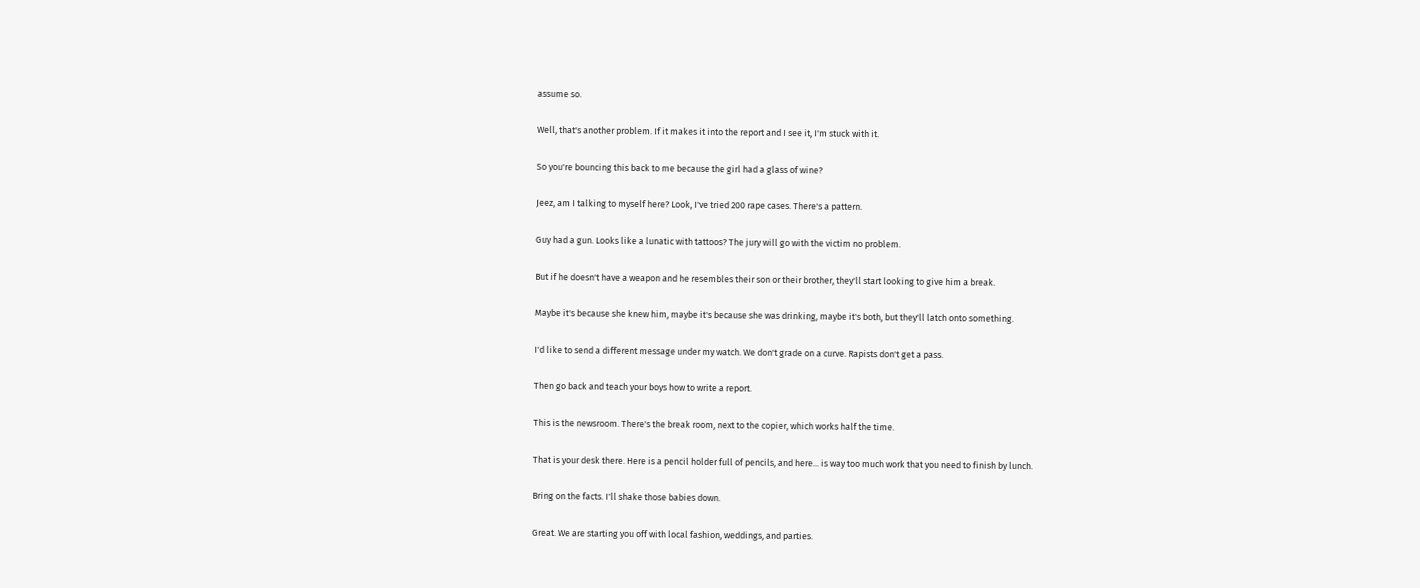assume so.

Well, that's another problem. If it makes it into the report and I see it, I'm stuck with it.

So you're bouncing this back to me because the girl had a glass of wine?

Jeez, am I talking to myself here? Look, I've tried 200 rape cases. There's a pattern.

Guy had a gun. Looks like a lunatic with tattoos? The jury will go with the victim no problem.

But if he doesn't have a weapon and he resembles their son or their brother, they'll start looking to give him a break.

Maybe it's because she knew him, maybe it's because she was drinking, maybe it's both, but they'll latch onto something.

I'd like to send a different message under my watch. We don't grade on a curve. Rapists don't get a pass.

Then go back and teach your boys how to write a report.

This is the newsroom. There's the break room, next to the copier, which works half the time.

That is your desk there. Here is a pencil holder full of pencils, and here... is way too much work that you need to finish by lunch.

Bring on the facts. I'll shake those babies down.

Great. We are starting you off with local fashion, weddings, and parties.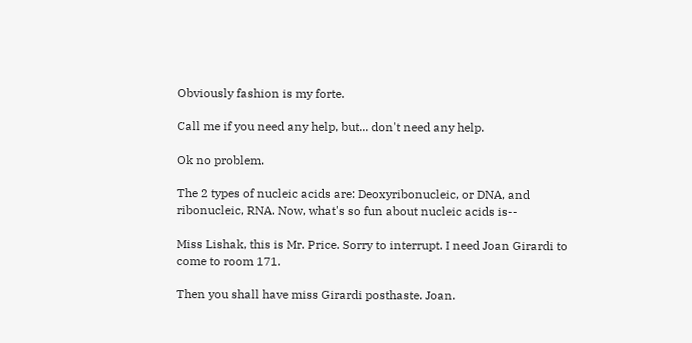Obviously fashion is my forte.

Call me if you need any help, but... don't need any help.

Ok no problem.

The 2 types of nucleic acids are: Deoxyribonucleic, or DNA, and ribonucleic, RNA. Now, what's so fun about nucleic acids is--

Miss Lishak, this is Mr. Price. Sorry to interrupt. I need Joan Girardi to come to room 171.

Then you shall have miss Girardi posthaste. Joan.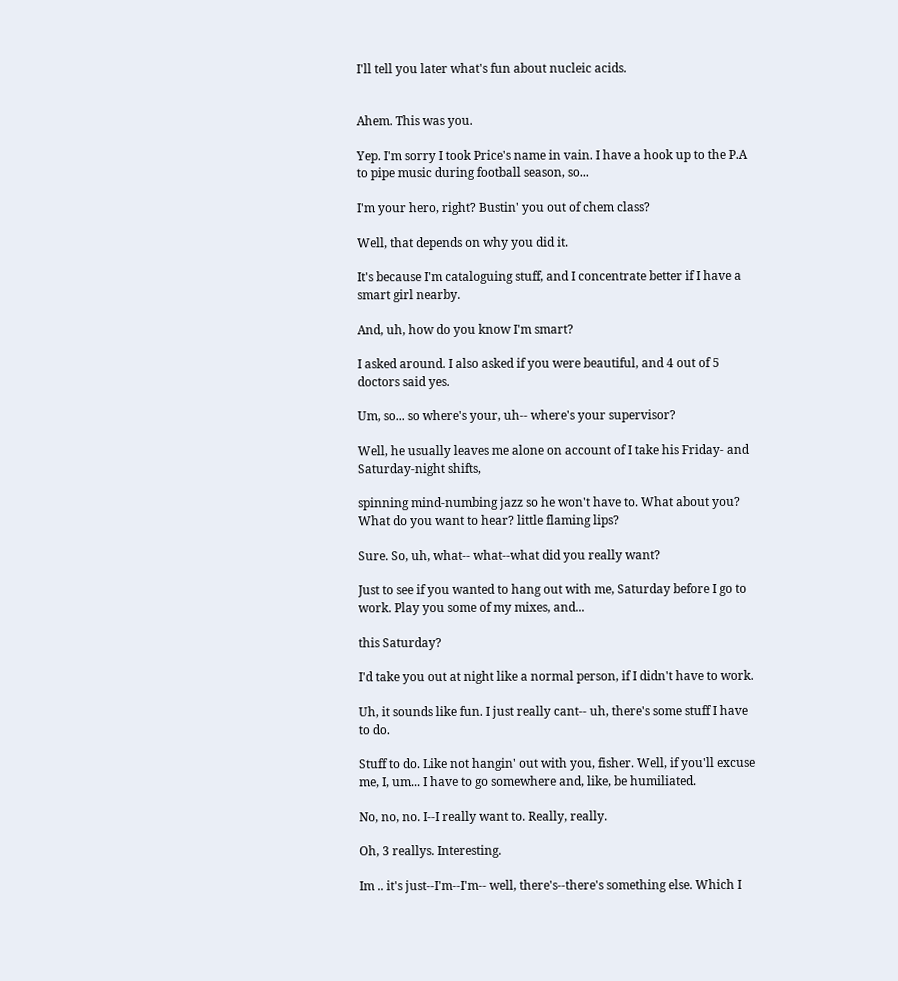I'll tell you later what's fun about nucleic acids.


Ahem. This was you.

Yep. I'm sorry I took Price's name in vain. I have a hook up to the P.A to pipe music during football season, so...

I'm your hero, right? Bustin' you out of chem class?

Well, that depends on why you did it.

It's because I'm cataloguing stuff, and I concentrate better if I have a smart girl nearby.

And, uh, how do you know I'm smart?

I asked around. I also asked if you were beautiful, and 4 out of 5 doctors said yes.

Um, so... so where's your, uh-- where's your supervisor?

Well, he usually leaves me alone on account of I take his Friday- and Saturday-night shifts,

spinning mind-numbing jazz so he won't have to. What about you? What do you want to hear? little flaming lips?

Sure. So, uh, what-- what--what did you really want?

Just to see if you wanted to hang out with me, Saturday before I go to work. Play you some of my mixes, and...

this Saturday?

I'd take you out at night like a normal person, if I didn't have to work.

Uh, it sounds like fun. I just really cant-- uh, there's some stuff I have to do.

Stuff to do. Like not hangin' out with you, fisher. Well, if you'll excuse me, I, um... I have to go somewhere and, like, be humiliated.

No, no, no. I--I really want to. Really, really.

Oh, 3 reallys. Interesting.

Im .. it's just--I'm--I'm-- well, there's--there's something else. Which I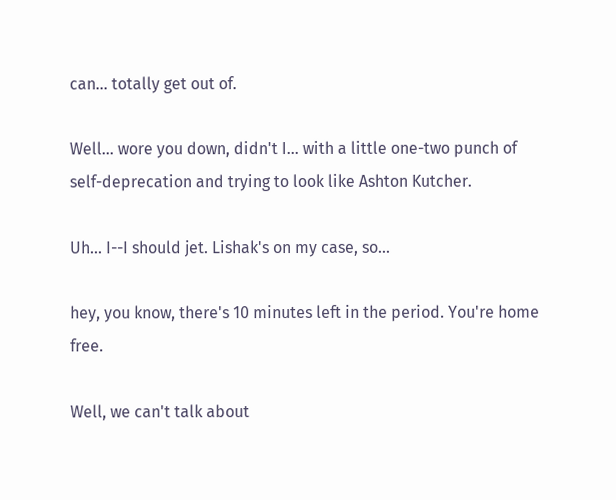can... totally get out of.

Well... wore you down, didn't I... with a little one-two punch of self-deprecation and trying to look like Ashton Kutcher.

Uh... I--I should jet. Lishak's on my case, so...

hey, you know, there's 10 minutes left in the period. You're home free.

Well, we can't talk about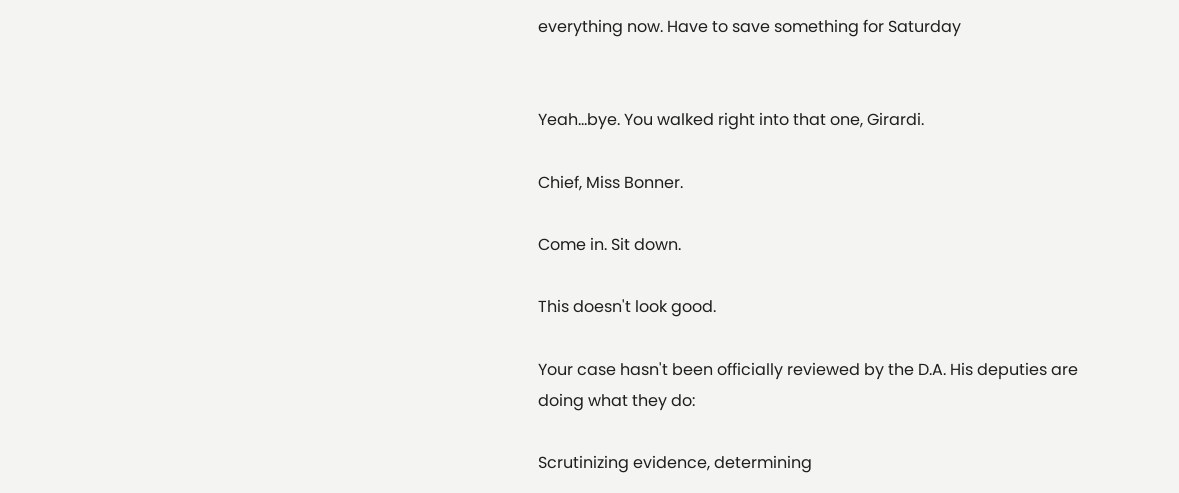everything now. Have to save something for Saturday


Yeah...bye. You walked right into that one, Girardi.

Chief, Miss Bonner.

Come in. Sit down.

This doesn't look good.

Your case hasn't been officially reviewed by the D.A. His deputies are doing what they do:

Scrutinizing evidence, determining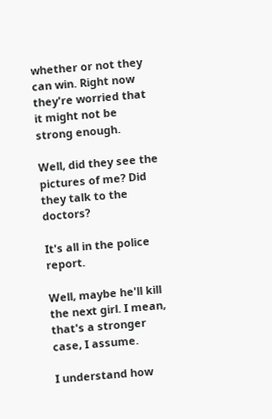whether or not they can win. Right now they're worried that it might not be strong enough.

Well, did they see the pictures of me? Did they talk to the doctors?

It's all in the police report.

Well, maybe he'll kill the next girl. I mean, that's a stronger case, I assume.

I understand how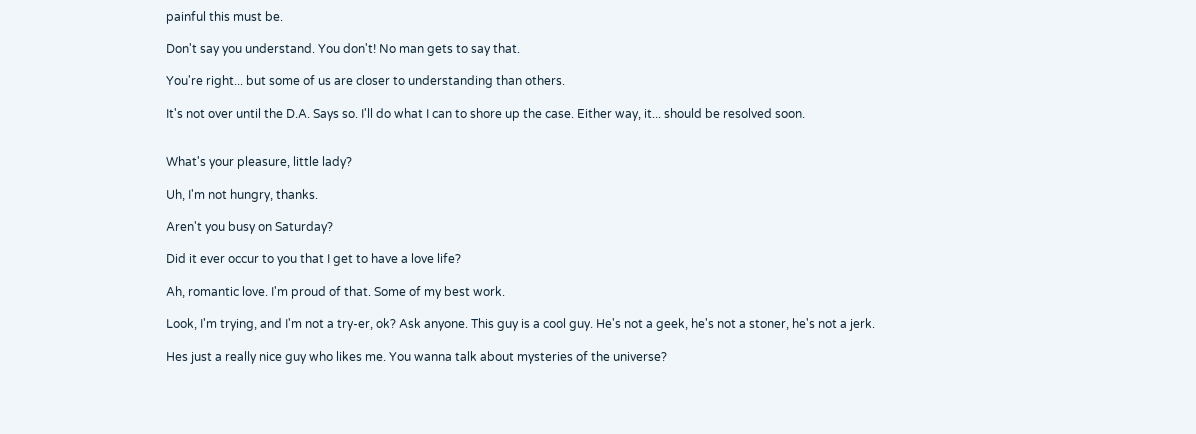painful this must be.

Don't say you understand. You don't! No man gets to say that.

You're right... but some of us are closer to understanding than others.

It's not over until the D.A. Says so. I'll do what I can to shore up the case. Either way, it... should be resolved soon.


What's your pleasure, little lady?

Uh, I'm not hungry, thanks.

Aren't you busy on Saturday?

Did it ever occur to you that I get to have a love life?

Ah, romantic love. I'm proud of that. Some of my best work.

Look, I'm trying, and I'm not a try-er, ok? Ask anyone. This guy is a cool guy. He's not a geek, he's not a stoner, he's not a jerk.

Hes just a really nice guy who likes me. You wanna talk about mysteries of the universe?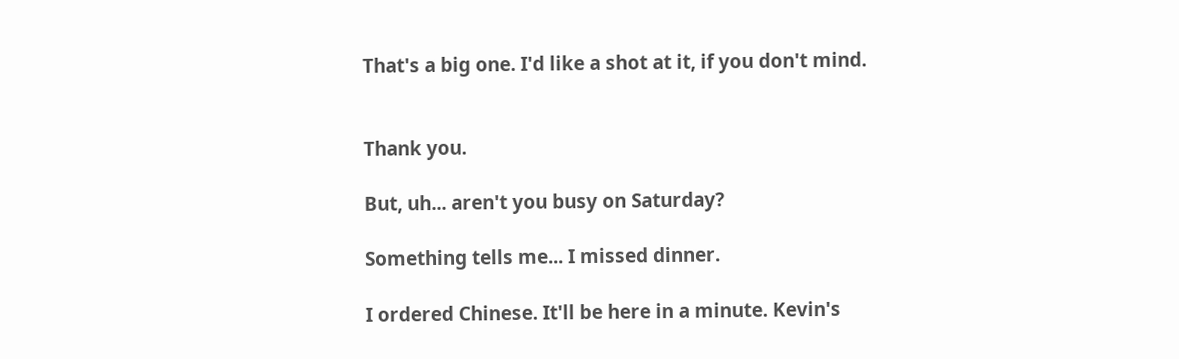That's a big one. I'd like a shot at it, if you don't mind.


Thank you.

But, uh... aren't you busy on Saturday?

Something tells me... I missed dinner.

I ordered Chinese. It'll be here in a minute. Kevin's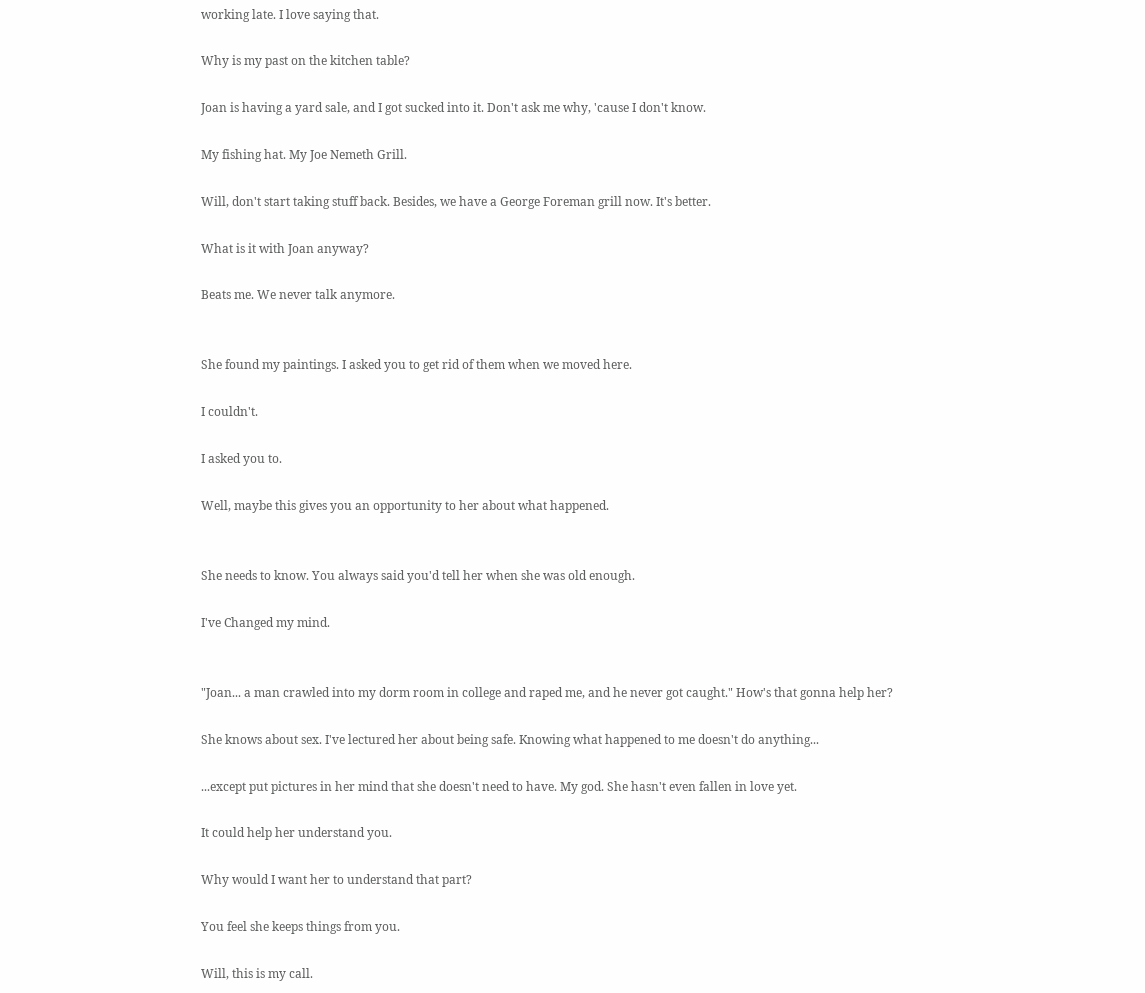working late. I love saying that.

Why is my past on the kitchen table?

Joan is having a yard sale, and I got sucked into it. Don't ask me why, 'cause I don't know.

My fishing hat. My Joe Nemeth Grill.

Will, don't start taking stuff back. Besides, we have a George Foreman grill now. It's better.

What is it with Joan anyway?

Beats me. We never talk anymore.


She found my paintings. I asked you to get rid of them when we moved here.

I couldn't.

I asked you to.

Well, maybe this gives you an opportunity to her about what happened.


She needs to know. You always said you'd tell her when she was old enough.

I've Changed my mind.


"Joan... a man crawled into my dorm room in college and raped me, and he never got caught." How's that gonna help her?

She knows about sex. I've lectured her about being safe. Knowing what happened to me doesn't do anything...

...except put pictures in her mind that she doesn't need to have. My god. She hasn't even fallen in love yet.

It could help her understand you.

Why would I want her to understand that part?

You feel she keeps things from you.

Will, this is my call.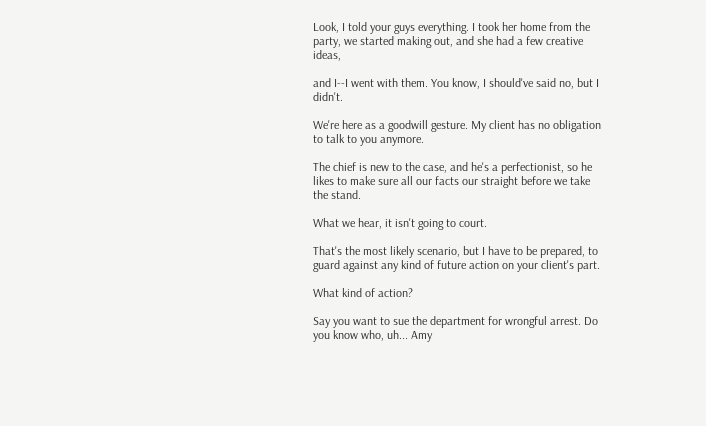Look, I told your guys everything. I took her home from the party, we started making out, and she had a few creative ideas,

and I--I went with them. You know, I should've said no, but I didn't.

We're here as a goodwill gesture. My client has no obligation to talk to you anymore.

The chief is new to the case, and he's a perfectionist, so he likes to make sure all our facts our straight before we take the stand.

What we hear, it isn't going to court.

That's the most likely scenario, but I have to be prepared, to guard against any kind of future action on your client's part.

What kind of action?

Say you want to sue the department for wrongful arrest. Do you know who, uh... Amy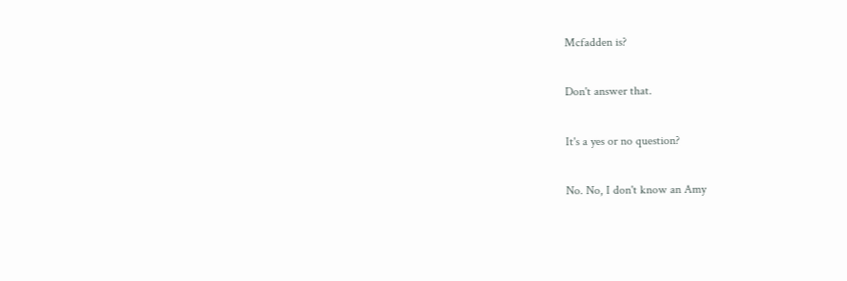Mcfadden is?

Don't answer that.

It's a yes or no question?

No. No, I don't know an Amy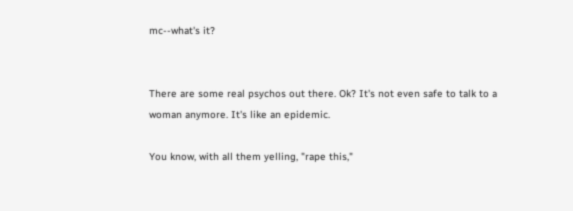mc--what's it?


There are some real psychos out there. Ok? It's not even safe to talk to a woman anymore. It's like an epidemic.

You know, with all them yelling, "rape this,"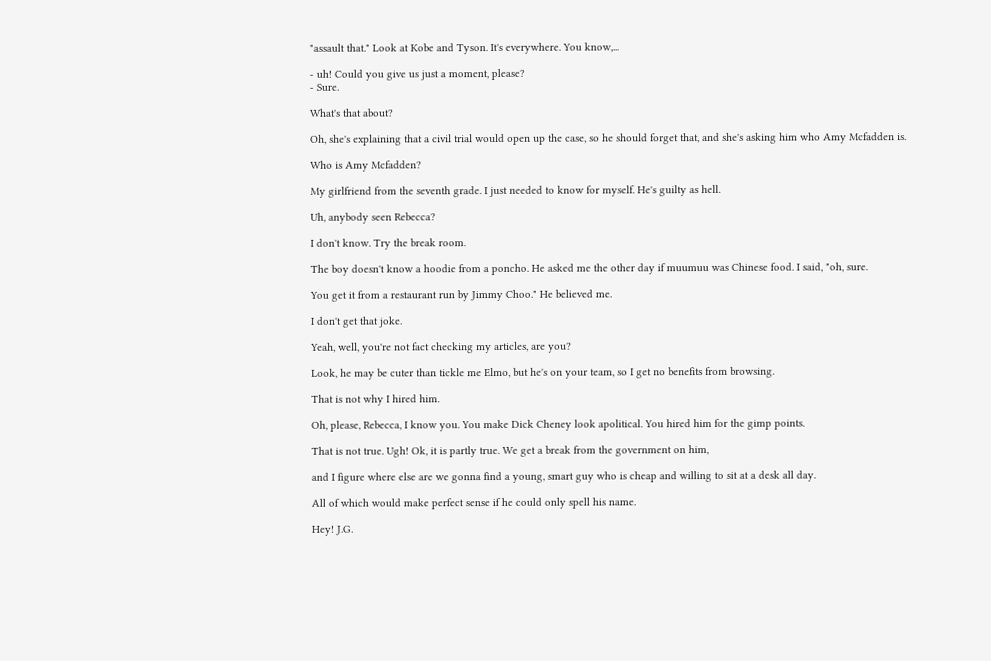"assault that." Look at Kobe and Tyson. It's everywhere. You know,...

- uh! Could you give us just a moment, please?
- Sure.

What's that about?

Oh, she's explaining that a civil trial would open up the case, so he should forget that, and she's asking him who Amy Mcfadden is.

Who is Amy Mcfadden?

My girlfriend from the seventh grade. I just needed to know for myself. He's guilty as hell.

Uh, anybody seen Rebecca?

I don't know. Try the break room.

The boy doesn't know a hoodie from a poncho. He asked me the other day if muumuu was Chinese food. I said, "oh, sure.

You get it from a restaurant run by Jimmy Choo." He believed me.

I don't get that joke.

Yeah, well, you're not fact checking my articles, are you?

Look, he may be cuter than tickle me Elmo, but he's on your team, so I get no benefits from browsing.

That is not why I hired him.

Oh, please, Rebecca, I know you. You make Dick Cheney look apolitical. You hired him for the gimp points.

That is not true. Ugh! Ok, it is partly true. We get a break from the government on him,

and I figure where else are we gonna find a young, smart guy who is cheap and willing to sit at a desk all day.

All of which would make perfect sense if he could only spell his name.

Hey! J.G.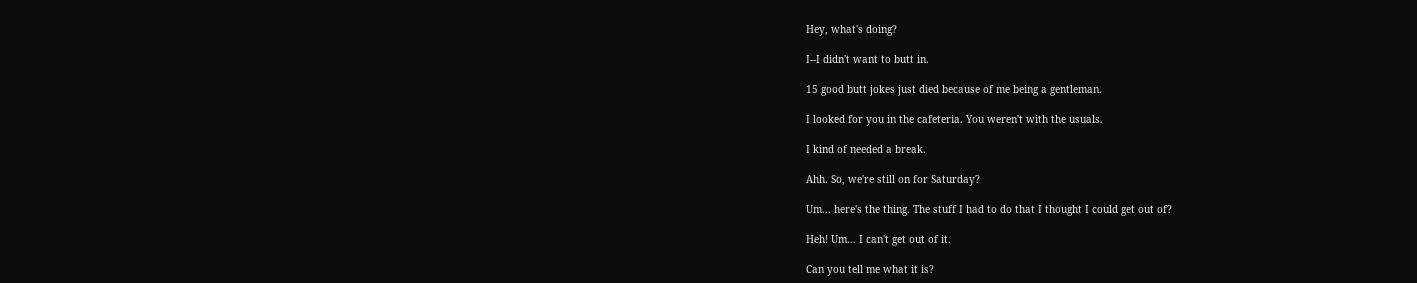Hey, what's doing?

I--I didn't want to butt in.

15 good butt jokes just died because of me being a gentleman.

I looked for you in the cafeteria. You weren't with the usuals.

I kind of needed a break.

Ahh. So, we're still on for Saturday?

Um... here's the thing. The stuff I had to do that I thought I could get out of?

Heh! Um... I can't get out of it.

Can you tell me what it is?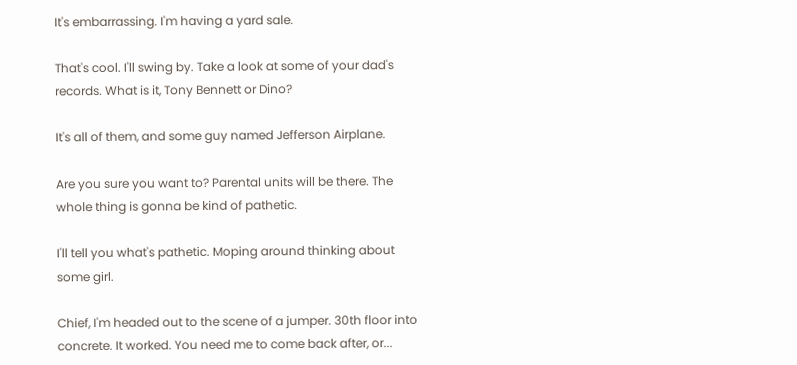It's embarrassing. I'm having a yard sale.

That's cool. I'll swing by. Take a look at some of your dad's records. What is it, Tony Bennett or Dino?

It's all of them, and some guy named Jefferson Airplane.

Are you sure you want to? Parental units will be there. The whole thing is gonna be kind of pathetic.

I'll tell you what's pathetic. Moping around thinking about some girl.

Chief, I'm headed out to the scene of a jumper. 30th floor into concrete. It worked. You need me to come back after, or...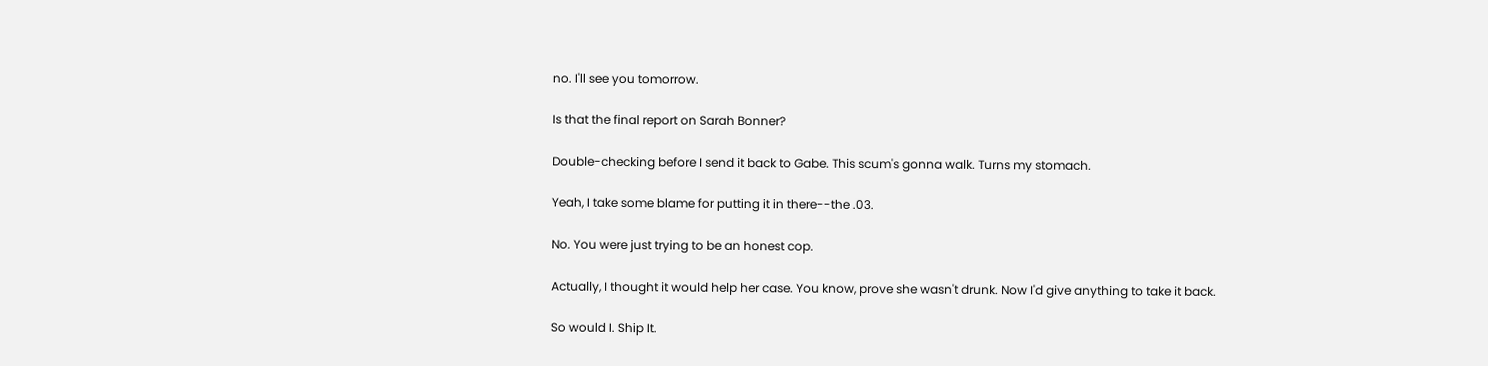no. I'll see you tomorrow.

Is that the final report on Sarah Bonner?

Double-checking before I send it back to Gabe. This scum's gonna walk. Turns my stomach.

Yeah, I take some blame for putting it in there--the .03.

No. You were just trying to be an honest cop.

Actually, I thought it would help her case. You know, prove she wasn't drunk. Now I'd give anything to take it back.

So would I. Ship It.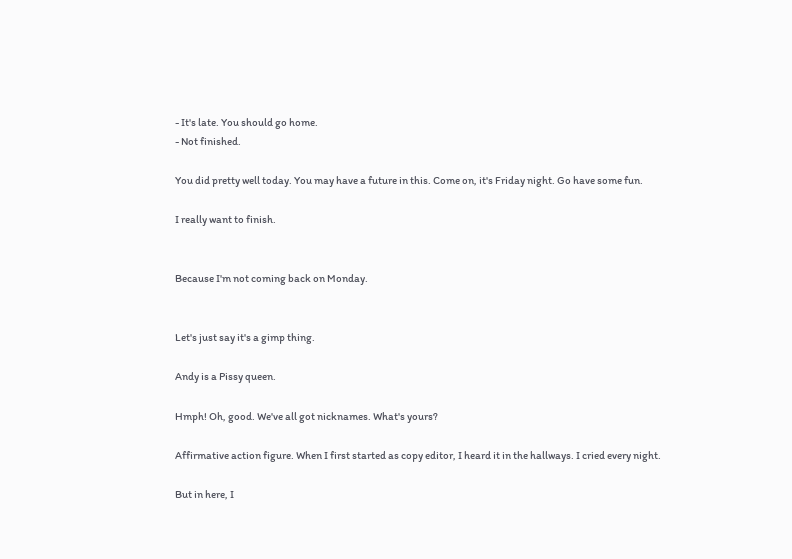- It's late. You should go home.
- Not finished.

You did pretty well today. You may have a future in this. Come on, it's Friday night. Go have some fun.

I really want to finish.


Because I'm not coming back on Monday.


Let's just say it's a gimp thing.

Andy is a Pissy queen.

Hmph! Oh, good. We've all got nicknames. What's yours?

Affirmative action figure. When I first started as copy editor, I heard it in the hallways. I cried every night.

But in here, I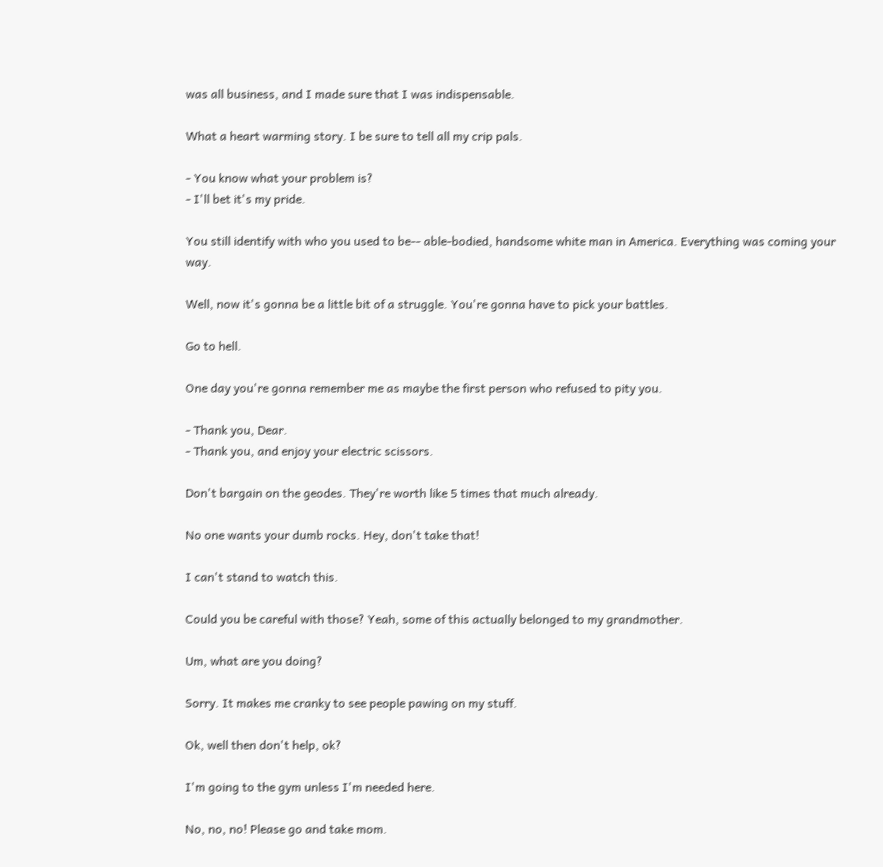was all business, and I made sure that I was indispensable.

What a heart warming story. I be sure to tell all my crip pals.

- You know what your problem is?
- I'll bet it's my pride.

You still identify with who you used to be-- able-bodied, handsome white man in America. Everything was coming your way.

Well, now it's gonna be a little bit of a struggle. You're gonna have to pick your battles.

Go to hell.

One day you're gonna remember me as maybe the first person who refused to pity you.

- Thank you, Dear.
- Thank you, and enjoy your electric scissors.

Don't bargain on the geodes. They're worth like 5 times that much already.

No one wants your dumb rocks. Hey, don't take that!

I can't stand to watch this.

Could you be careful with those? Yeah, some of this actually belonged to my grandmother.

Um, what are you doing?

Sorry. It makes me cranky to see people pawing on my stuff.

Ok, well then don't help, ok?

I'm going to the gym unless I'm needed here.

No, no, no! Please go and take mom.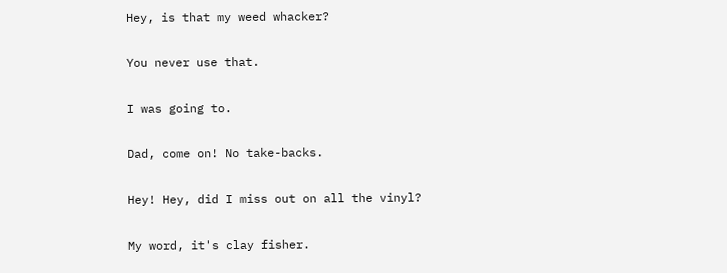Hey, is that my weed whacker?

You never use that.

I was going to.

Dad, come on! No take-backs.

Hey! Hey, did I miss out on all the vinyl?

My word, it's clay fisher.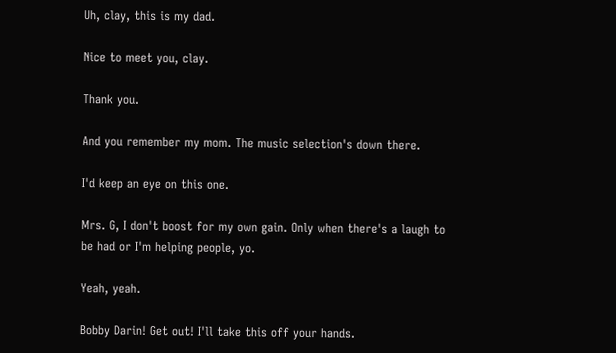Uh, clay, this is my dad.

Nice to meet you, clay.

Thank you.

And you remember my mom. The music selection's down there.

I'd keep an eye on this one.

Mrs. G, I don't boost for my own gain. Only when there's a laugh to be had or I'm helping people, yo.

Yeah, yeah.

Bobby Darin! Get out! I'll take this off your hands.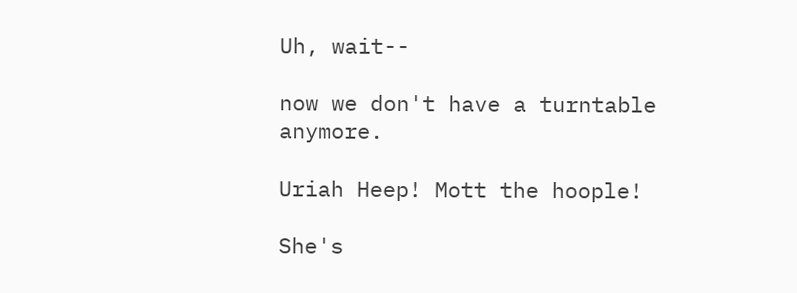Uh, wait--

now we don't have a turntable anymore.

Uriah Heep! Mott the hoople!

She's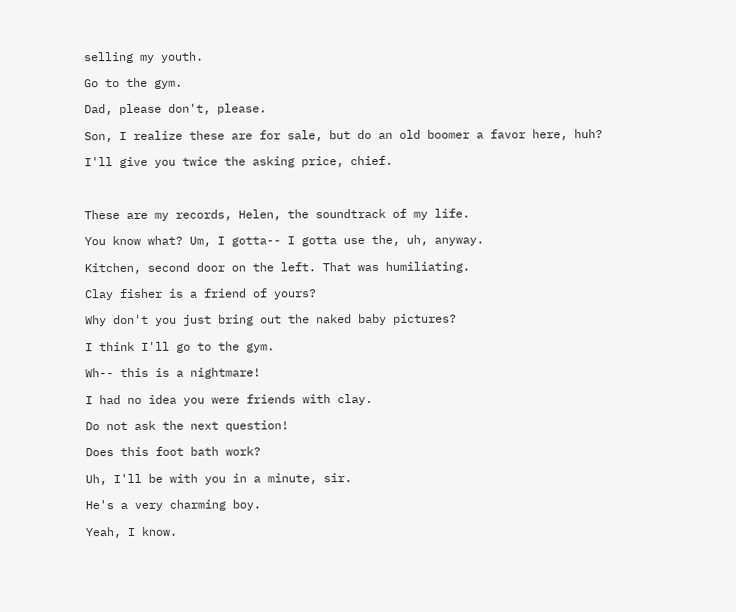selling my youth.

Go to the gym.

Dad, please don't, please.

Son, I realize these are for sale, but do an old boomer a favor here, huh?

I'll give you twice the asking price, chief.



These are my records, Helen, the soundtrack of my life.

You know what? Um, I gotta-- I gotta use the, uh, anyway.

Kitchen, second door on the left. That was humiliating.

Clay fisher is a friend of yours?

Why don't you just bring out the naked baby pictures?

I think I'll go to the gym.

Wh-- this is a nightmare!

I had no idea you were friends with clay.

Do not ask the next question!

Does this foot bath work?

Uh, I'll be with you in a minute, sir.

He's a very charming boy.

Yeah, I know.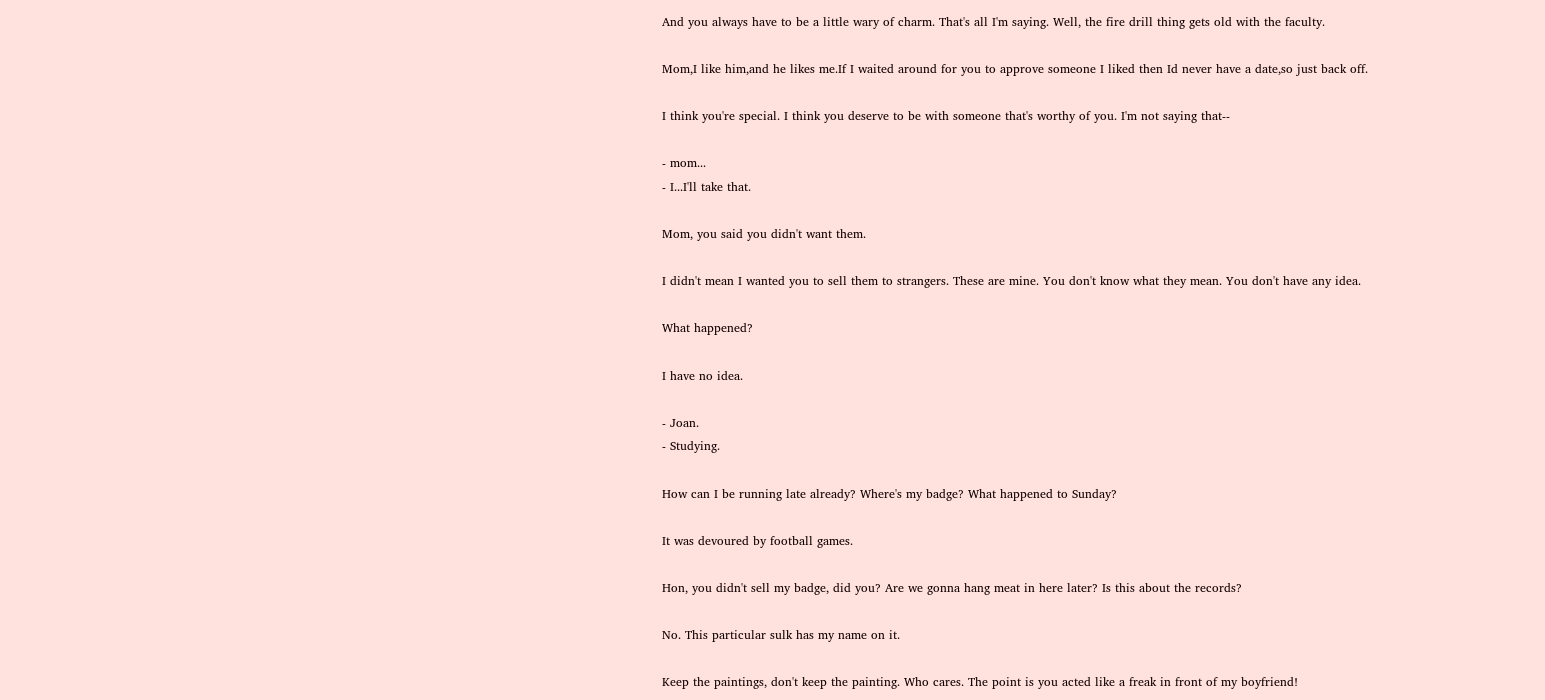And you always have to be a little wary of charm. That's all I'm saying. Well, the fire drill thing gets old with the faculty.

Mom,I like him,and he likes me.If I waited around for you to approve someone I liked then Id never have a date,so just back off.

I think you're special. I think you deserve to be with someone that's worthy of you. I'm not saying that--

- mom...
- I...I'll take that.

Mom, you said you didn't want them.

I didn't mean I wanted you to sell them to strangers. These are mine. You don't know what they mean. You don't have any idea.

What happened?

I have no idea.

- Joan.
- Studying.

How can I be running late already? Where's my badge? What happened to Sunday?

It was devoured by football games.

Hon, you didn't sell my badge, did you? Are we gonna hang meat in here later? Is this about the records?

No. This particular sulk has my name on it.

Keep the paintings, don't keep the painting. Who cares. The point is you acted like a freak in front of my boyfriend!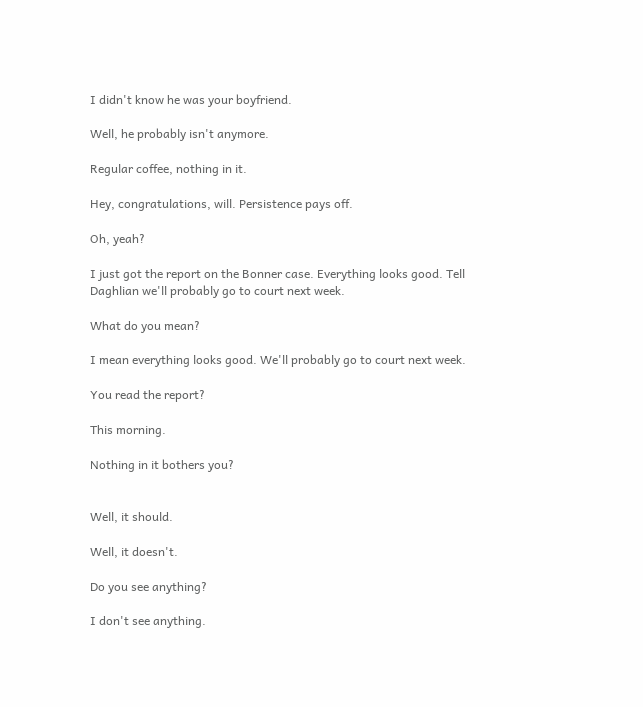I didn't know he was your boyfriend.

Well, he probably isn't anymore.

Regular coffee, nothing in it.

Hey, congratulations, will. Persistence pays off.

Oh, yeah?

I just got the report on the Bonner case. Everything looks good. Tell Daghlian we'll probably go to court next week.

What do you mean?

I mean everything looks good. We'll probably go to court next week.

You read the report?

This morning.

Nothing in it bothers you?


Well, it should.

Well, it doesn't.

Do you see anything?

I don't see anything.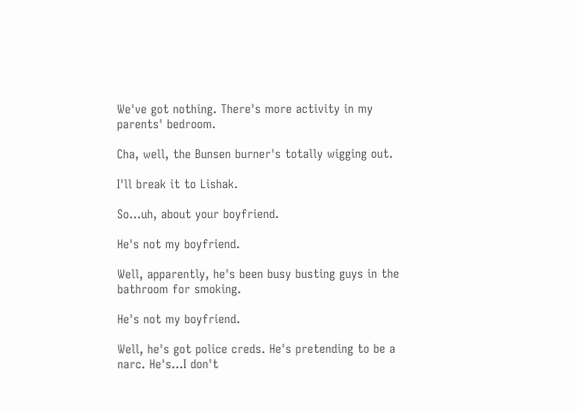We've got nothing. There's more activity in my parents' bedroom.

Cha, well, the Bunsen burner's totally wigging out.

I'll break it to Lishak.

So...uh, about your boyfriend.

He's not my boyfriend.

Well, apparently, he's been busy busting guys in the bathroom for smoking.

He's not my boyfriend.

Well, he's got police creds. He's pretending to be a narc. He's...I don't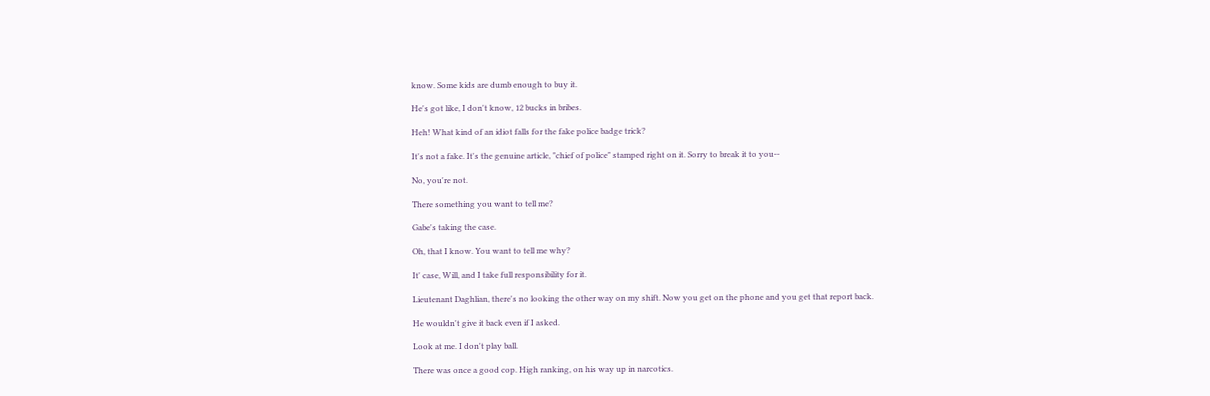know. Some kids are dumb enough to buy it.

He's got like, I don't know, 12 bucks in bribes.

Heh! What kind of an idiot falls for the fake police badge trick?

It's not a fake. It's the genuine article, "chief of police" stamped right on it. Sorry to break it to you--

No, you're not.

There something you want to tell me?

Gabe's taking the case.

Oh, that I know. You want to tell me why?

It' case, Will, and I take full responsibility for it.

Lieutenant Daghlian, there's no looking the other way on my shift. Now you get on the phone and you get that report back.

He wouldn't give it back even if I asked.

Look at me. I don't play ball.

There was once a good cop. High ranking, on his way up in narcotics.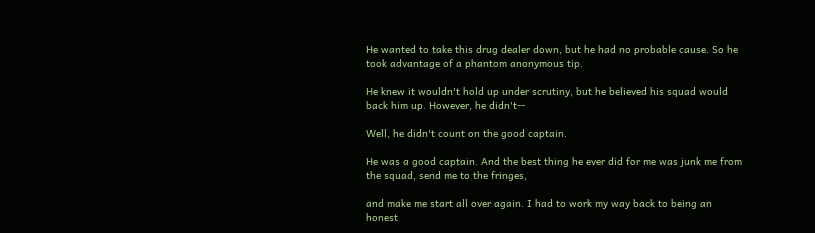He wanted to take this drug dealer down, but he had no probable cause. So he took advantage of a phantom anonymous tip.

He knew it wouldn't hold up under scrutiny, but he believed his squad would back him up. However, he didn't--

Well, he didn't count on the good captain.

He was a good captain. And the best thing he ever did for me was junk me from the squad, send me to the fringes,

and make me start all over again. I had to work my way back to being an honest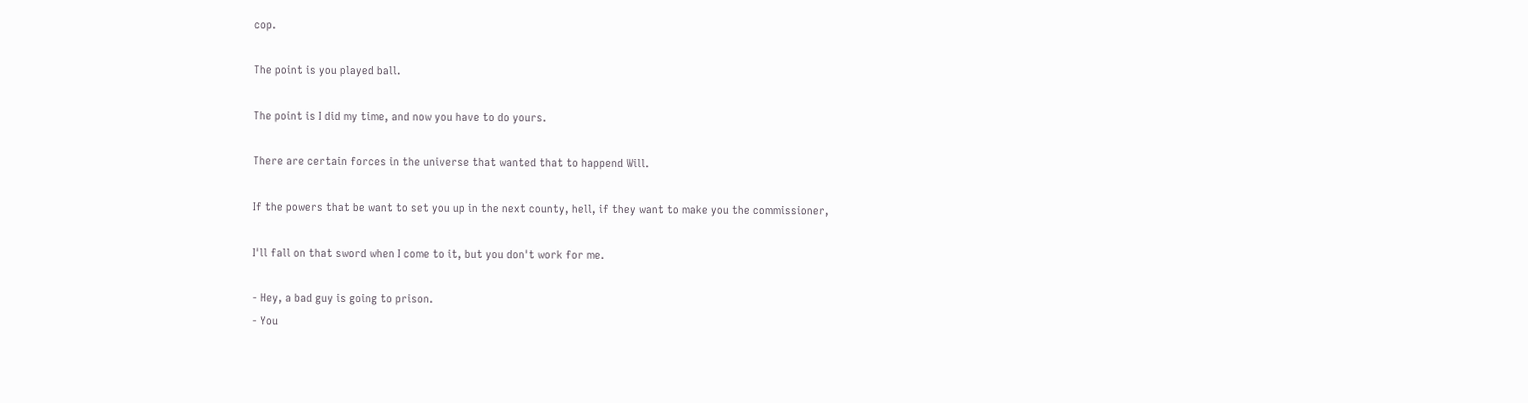cop.

The point is you played ball.

The point is I did my time, and now you have to do yours.

There are certain forces in the universe that wanted that to happend Will.

If the powers that be want to set you up in the next county, hell, if they want to make you the commissioner,

I'll fall on that sword when I come to it, but you don't work for me.

- Hey, a bad guy is going to prison.
- You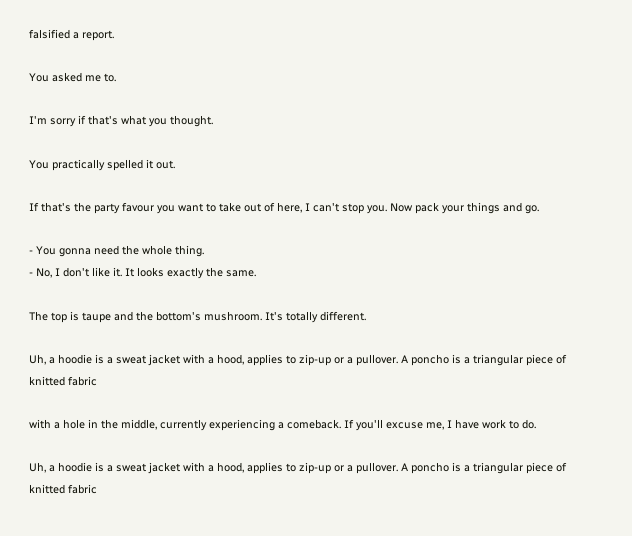falsified a report.

You asked me to.

I'm sorry if that's what you thought.

You practically spelled it out.

If that's the party favour you want to take out of here, I can't stop you. Now pack your things and go.

- You gonna need the whole thing.
- No, I don't like it. It looks exactly the same.

The top is taupe and the bottom's mushroom. It's totally different.

Uh, a hoodie is a sweat jacket with a hood, applies to zip-up or a pullover. A poncho is a triangular piece of knitted fabric

with a hole in the middle, currently experiencing a comeback. If you'll excuse me, I have work to do.

Uh, a hoodie is a sweat jacket with a hood, applies to zip-up or a pullover. A poncho is a triangular piece of knitted fabric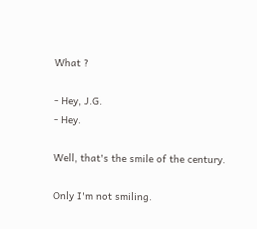What ?

- Hey, J.G.
- Hey.

Well, that's the smile of the century.

Only I'm not smiling.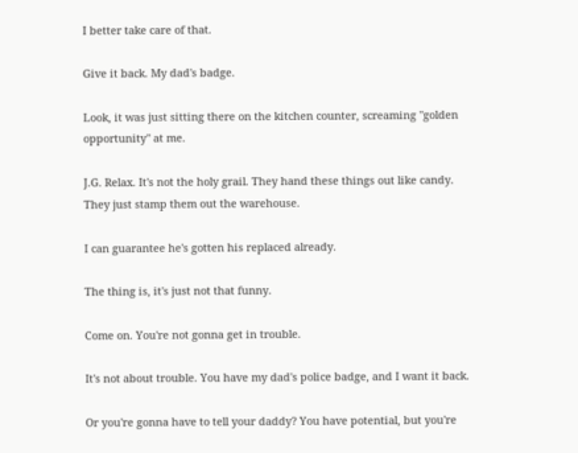I better take care of that.

Give it back. My dad's badge.

Look, it was just sitting there on the kitchen counter, screaming "golden opportunity" at me.

J.G. Relax. It's not the holy grail. They hand these things out like candy. They just stamp them out the warehouse.

I can guarantee he's gotten his replaced already.

The thing is, it's just not that funny.

Come on. You're not gonna get in trouble.

It's not about trouble. You have my dad's police badge, and I want it back.

Or you're gonna have to tell your daddy? You have potential, but you're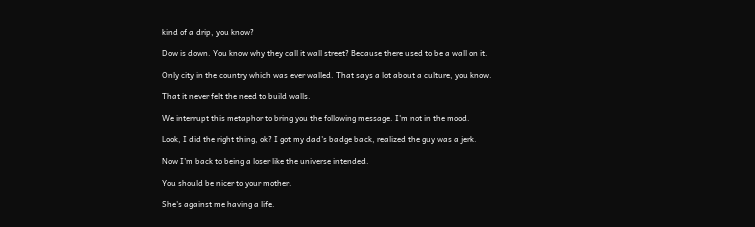kind of a drip, you know?

Dow is down. You know why they call it wall street? Because there used to be a wall on it.

Only city in the country which was ever walled. That says a lot about a culture, you know.

That it never felt the need to build walls.

We interrupt this metaphor to bring you the following message. I'm not in the mood.

Look, I did the right thing, ok? I got my dad's badge back, realized the guy was a jerk.

Now I'm back to being a loser like the universe intended.

You should be nicer to your mother.

She's against me having a life.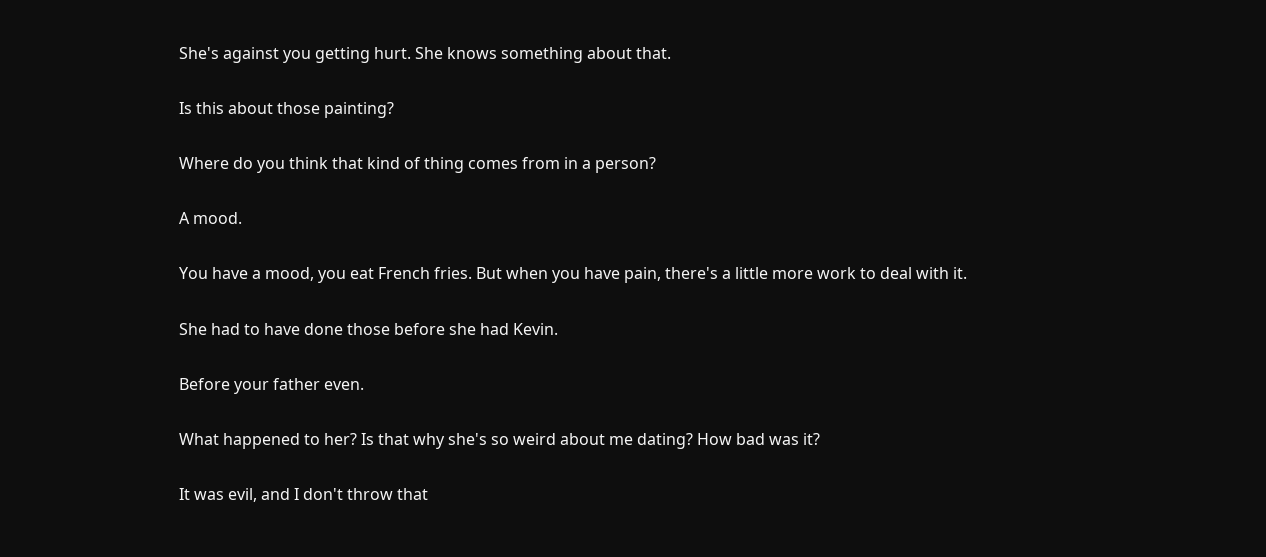She's against you getting hurt. She knows something about that.

Is this about those painting?

Where do you think that kind of thing comes from in a person?

A mood.

You have a mood, you eat French fries. But when you have pain, there's a little more work to deal with it.

She had to have done those before she had Kevin.

Before your father even.

What happened to her? Is that why she's so weird about me dating? How bad was it?

It was evil, and I don't throw that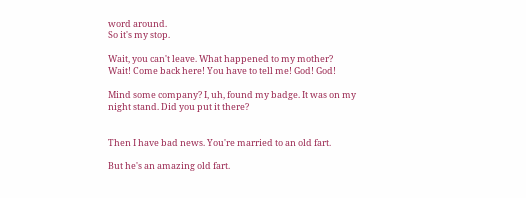word around.
So it's my stop.

Wait, you can't leave. What happened to my mother? Wait! Come back here! You have to tell me! God! God!

Mind some company? I, uh, found my badge. It was on my night stand. Did you put it there?


Then I have bad news. You're married to an old fart.

But he's an amazing old fart.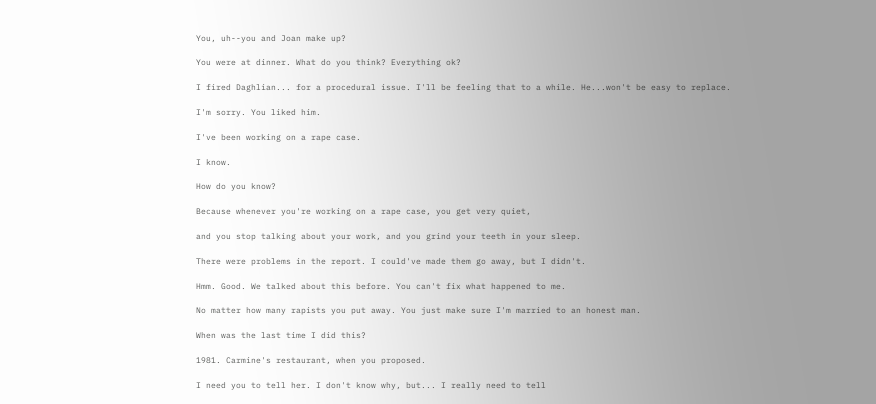You, uh--you and Joan make up?

You were at dinner. What do you think? Everything ok?

I fired Daghlian... for a procedural issue. I'll be feeling that to a while. He...won't be easy to replace.

I'm sorry. You liked him.

I've been working on a rape case.

I know.

How do you know?

Because whenever you're working on a rape case, you get very quiet,

and you stop talking about your work, and you grind your teeth in your sleep.

There were problems in the report. I could've made them go away, but I didn't.

Hmm. Good. We talked about this before. You can't fix what happened to me.

No matter how many rapists you put away. You just make sure I'm married to an honest man.

When was the last time I did this?

1981. Carmine's restaurant, when you proposed.

I need you to tell her. I don't know why, but... I really need to tell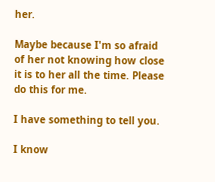her.

Maybe because I'm so afraid of her not knowing how close it is to her all the time. Please do this for me.

I have something to tell you.

I know